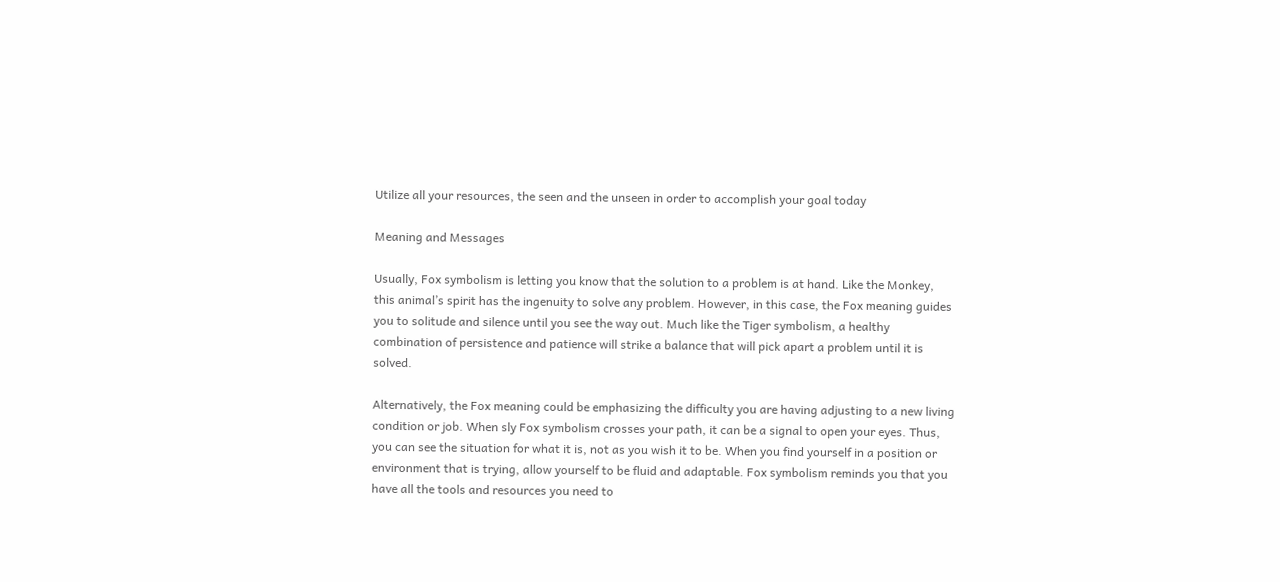Utilize all your resources, the seen and the unseen in order to accomplish your goal today

Meaning and Messages

Usually, Fox symbolism is letting you know that the solution to a problem is at hand. Like the Monkey, this animal’s spirit has the ingenuity to solve any problem. However, in this case, the Fox meaning guides you to solitude and silence until you see the way out. Much like the Tiger symbolism, a healthy combination of persistence and patience will strike a balance that will pick apart a problem until it is solved.

Alternatively, the Fox meaning could be emphasizing the difficulty you are having adjusting to a new living condition or job. When sly Fox symbolism crosses your path, it can be a signal to open your eyes. Thus, you can see the situation for what it is, not as you wish it to be. When you find yourself in a position or environment that is trying, allow yourself to be fluid and adaptable. Fox symbolism reminds you that you have all the tools and resources you need to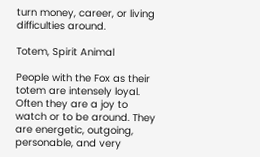turn money, career, or living difficulties around.

Totem, Spirit Animal

People with the Fox as their totem are intensely loyal. Often they are a joy to watch or to be around. They are energetic, outgoing, personable, and very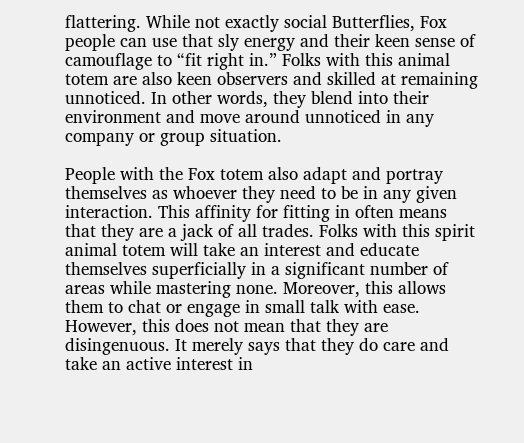flattering. While not exactly social Butterflies, Fox people can use that sly energy and their keen sense of camouflage to “fit right in.” Folks with this animal totem are also keen observers and skilled at remaining unnoticed. In other words, they blend into their environment and move around unnoticed in any company or group situation.

People with the Fox totem also adapt and portray themselves as whoever they need to be in any given interaction. This affinity for fitting in often means that they are a jack of all trades. Folks with this spirit animal totem will take an interest and educate themselves superficially in a significant number of areas while mastering none. Moreover, this allows them to chat or engage in small talk with ease. However, this does not mean that they are disingenuous. It merely says that they do care and take an active interest in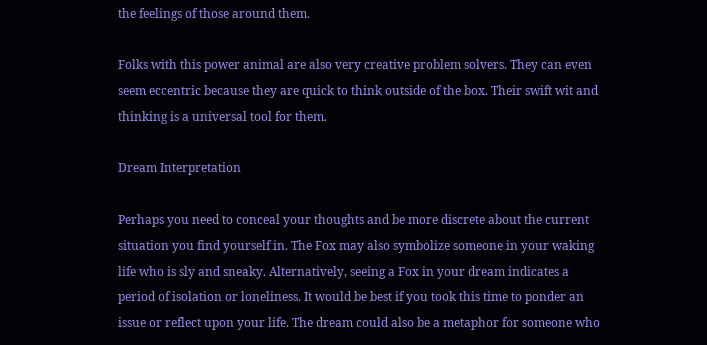the feelings of those around them.

Folks with this power animal are also very creative problem solvers. They can even seem eccentric because they are quick to think outside of the box. Their swift wit and thinking is a universal tool for them.

Dream Interpretation

Perhaps you need to conceal your thoughts and be more discrete about the current situation you find yourself in. The Fox may also symbolize someone in your waking life who is sly and sneaky. Alternatively, seeing a Fox in your dream indicates a period of isolation or loneliness. It would be best if you took this time to ponder an issue or reflect upon your life. The dream could also be a metaphor for someone who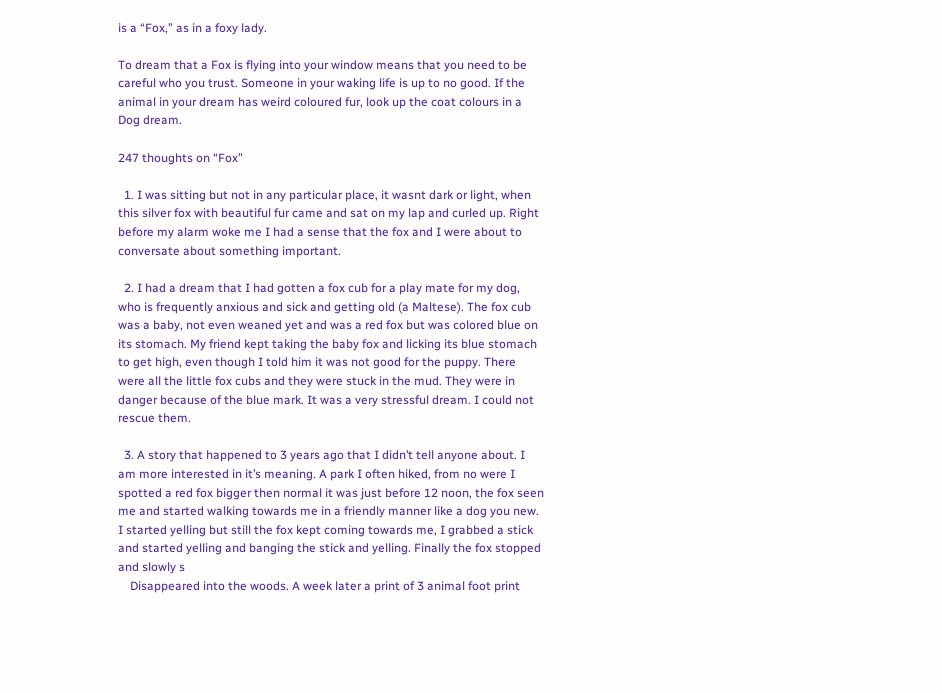is a “Fox,” as in a foxy lady.

To dream that a Fox is flying into your window means that you need to be careful who you trust. Someone in your waking life is up to no good. If the animal in your dream has weird coloured fur, look up the coat colours in a Dog dream.

247 thoughts on “Fox”

  1. I was sitting but not in any particular place, it wasnt dark or light, when this silver fox with beautiful fur came and sat on my lap and curled up. Right before my alarm woke me I had a sense that the fox and I were about to conversate about something important.

  2. I had a dream that I had gotten a fox cub for a play mate for my dog, who is frequently anxious and sick and getting old (a Maltese). The fox cub was a baby, not even weaned yet and was a red fox but was colored blue on its stomach. My friend kept taking the baby fox and licking its blue stomach to get high, even though I told him it was not good for the puppy. There were all the little fox cubs and they were stuck in the mud. They were in danger because of the blue mark. It was a very stressful dream. I could not rescue them.

  3. A story that happened to 3 years ago that I didn’t tell anyone about. I am more interested in it’s meaning. A park I often hiked, from no were I spotted a red fox bigger then normal it was just before 12 noon, the fox seen me and started walking towards me in a friendly manner like a dog you new. I started yelling but still the fox kept coming towards me, I grabbed a stick and started yelling and banging the stick and yelling. Finally the fox stopped and slowly s
    Disappeared into the woods. A week later a print of 3 animal foot print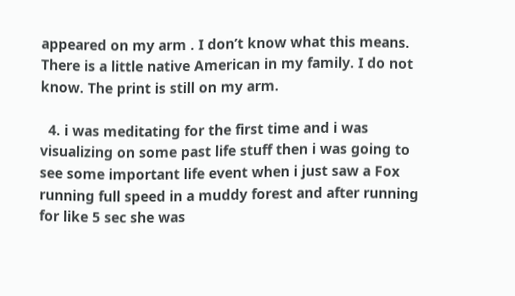appeared on my arm . I don’t know what this means. There is a little native American in my family. I do not know. The print is still on my arm.

  4. i was meditating for the first time and i was visualizing on some past life stuff then i was going to see some important life event when i just saw a Fox running full speed in a muddy forest and after running for like 5 sec she was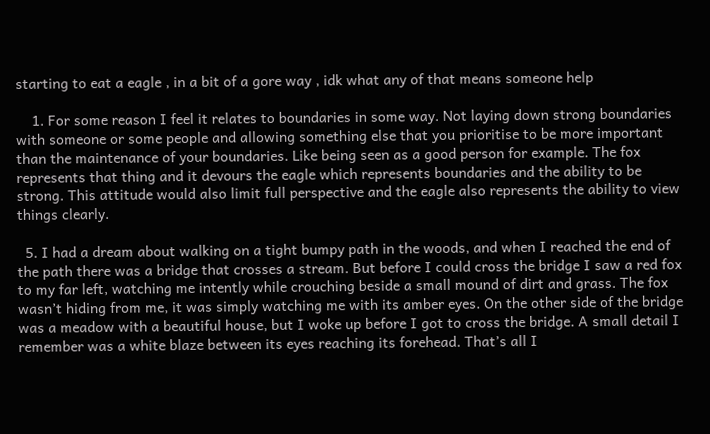starting to eat a eagle , in a bit of a gore way , idk what any of that means someone help

    1. For some reason I feel it relates to boundaries in some way. Not laying down strong boundaries with someone or some people and allowing something else that you prioritise to be more important than the maintenance of your boundaries. Like being seen as a good person for example. The fox represents that thing and it devours the eagle which represents boundaries and the ability to be strong. This attitude would also limit full perspective and the eagle also represents the ability to view things clearly.

  5. I had a dream about walking on a tight bumpy path in the woods, and when I reached the end of the path there was a bridge that crosses a stream. But before I could cross the bridge I saw a red fox to my far left, watching me intently while crouching beside a small mound of dirt and grass. The fox wasn’t hiding from me, it was simply watching me with its amber eyes. On the other side of the bridge was a meadow with a beautiful house, but I woke up before I got to cross the bridge. A small detail I remember was a white blaze between its eyes reaching its forehead. That’s all I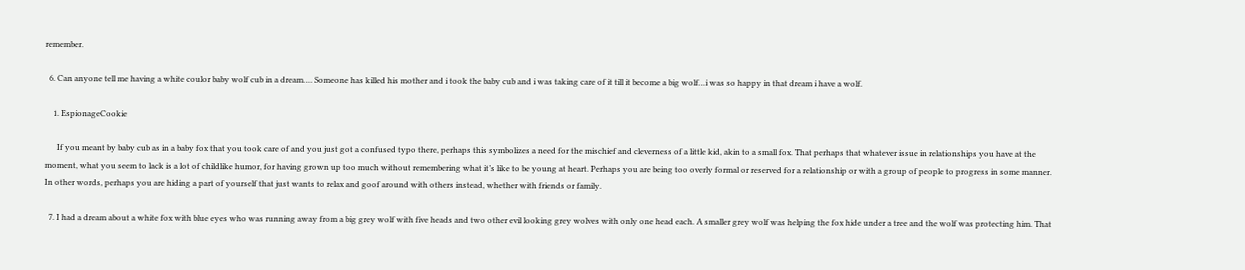remember.

  6. Can anyone tell me having a white coulor baby wolf cub in a dream…. Someone has killed his mother and i took the baby cub and i was taking care of it till it become a big wolf…i was so happy in that dream i have a wolf.

    1. EspionageCookie

      If you meant by baby cub as in a baby fox that you took care of and you just got a confused typo there, perhaps this symbolizes a need for the mischief and cleverness of a little kid, akin to a small fox. That perhaps that whatever issue in relationships you have at the moment, what you seem to lack is a lot of childlike humor, for having grown up too much without remembering what it’s like to be young at heart. Perhaps you are being too overly formal or reserved for a relationship or with a group of people to progress in some manner. In other words, perhaps you are hiding a part of yourself that just wants to relax and goof around with others instead, whether with friends or family.

  7. I had a dream about a white fox with blue eyes who was running away from a big grey wolf with five heads and two other evil looking grey wolves with only one head each. A smaller grey wolf was helping the fox hide under a tree and the wolf was protecting him. That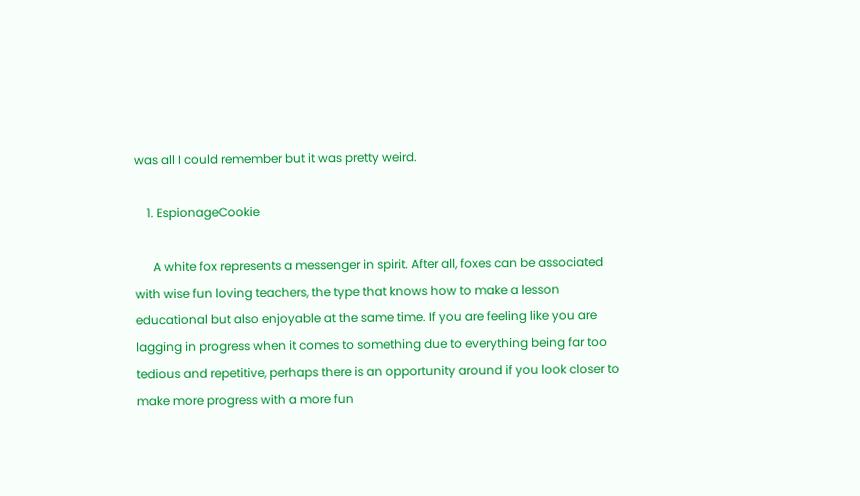was all I could remember but it was pretty weird.

    1. EspionageCookie

      A white fox represents a messenger in spirit. After all, foxes can be associated with wise fun loving teachers, the type that knows how to make a lesson educational but also enjoyable at the same time. If you are feeling like you are lagging in progress when it comes to something due to everything being far too tedious and repetitive, perhaps there is an opportunity around if you look closer to make more progress with a more fun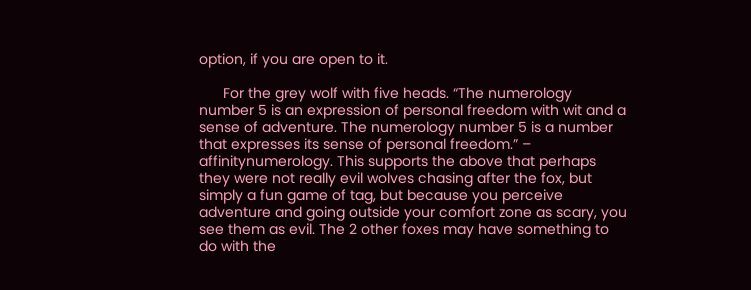option, if you are open to it.

      For the grey wolf with five heads. “The numerology number 5 is an expression of personal freedom with wit and a sense of adventure. The numerology number 5 is a number that expresses its sense of personal freedom.” – affinitynumerology. This supports the above that perhaps they were not really evil wolves chasing after the fox, but simply a fun game of tag, but because you perceive adventure and going outside your comfort zone as scary, you see them as evil. The 2 other foxes may have something to do with the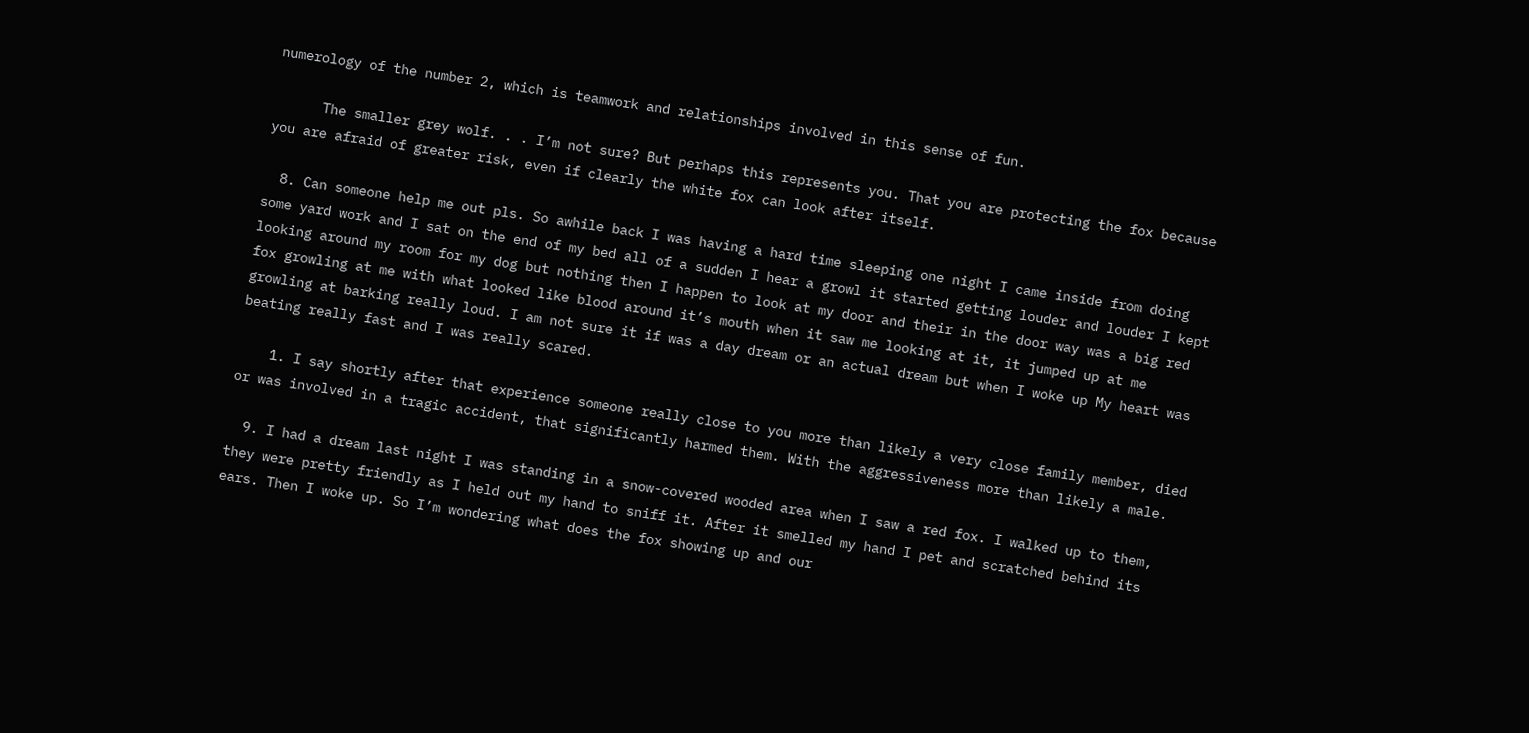numerology of the number 2, which is teamwork and relationships involved in this sense of fun.

      The smaller grey wolf. . . I’m not sure? But perhaps this represents you. That you are protecting the fox because you are afraid of greater risk, even if clearly the white fox can look after itself.

  8. Can someone help me out pls. So awhile back I was having a hard time sleeping one night I came inside from doing some yard work and I sat on the end of my bed all of a sudden I hear a growl it started getting louder and louder I kept looking around my room for my dog but nothing then I happen to look at my door and their in the door way was a big red fox growling at me with what looked like blood around it’s mouth when it saw me looking at it, it jumped up at me growling at barking really loud. I am not sure it if was a day dream or an actual dream but when I woke up My heart was beating really fast and I was really scared.

    1. I say shortly after that experience someone really close to you more than likely a very close family member, died or was involved in a tragic accident, that significantly harmed them. With the aggressiveness more than likely a male.

  9. I had a dream last night I was standing in a snow-covered wooded area when I saw a red fox. I walked up to them, they were pretty friendly as I held out my hand to sniff it. After it smelled my hand I pet and scratched behind its ears. Then I woke up. So I’m wondering what does the fox showing up and our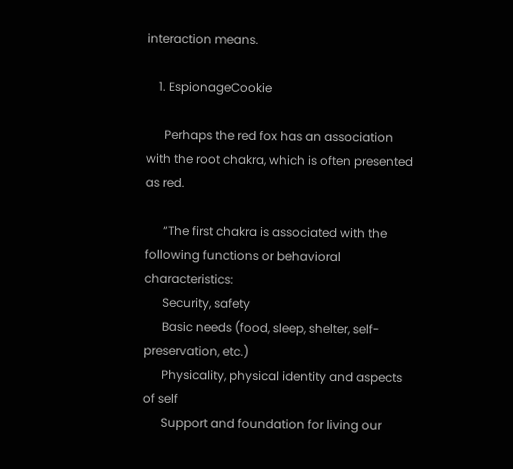interaction means.

    1. EspionageCookie

      Perhaps the red fox has an association with the root chakra, which is often presented as red.

      “The first chakra is associated with the following functions or behavioral characteristics:
      Security, safety
      Basic needs (food, sleep, shelter, self-preservation, etc.)
      Physicality, physical identity and aspects of self
      Support and foundation for living our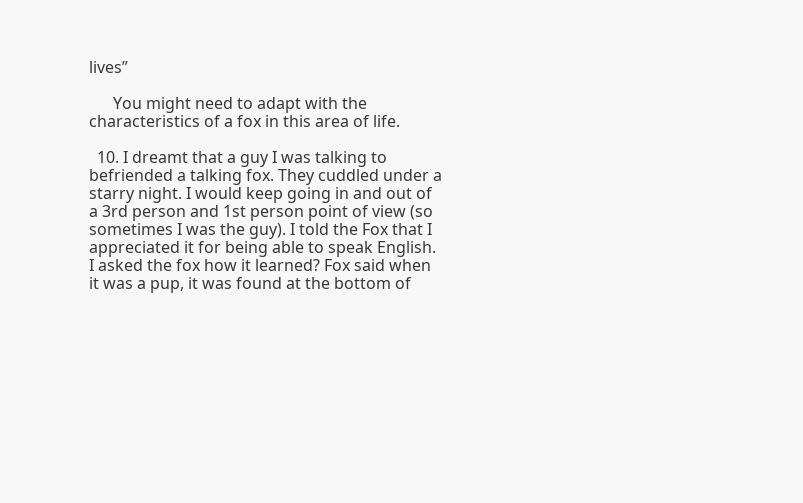lives”

      You might need to adapt with the characteristics of a fox in this area of life.

  10. I dreamt that a guy I was talking to befriended a talking fox. They cuddled under a starry night. I would keep going in and out of a 3rd person and 1st person point of view (so sometimes I was the guy). I told the Fox that I appreciated it for being able to speak English. I asked the fox how it learned? Fox said when it was a pup, it was found at the bottom of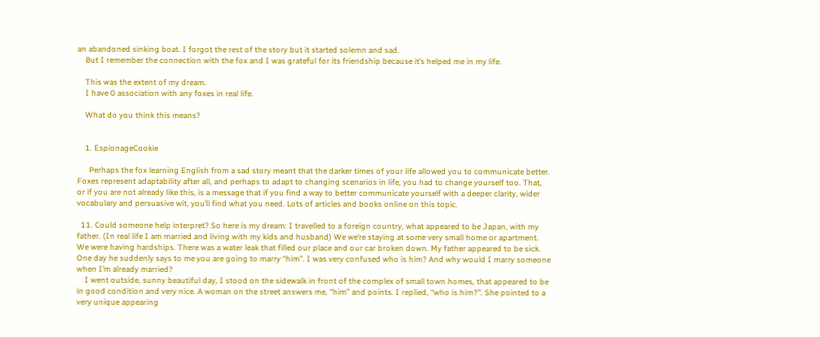an abandoned sinking boat. I forgot the rest of the story but it started solemn and sad.
    But I remember the connection with the fox and I was grateful for its friendship because it’s helped me in my life.

    This was the extent of my dream.
    I have 0 association with any foxes in real life.

    What do you think this means?


    1. EspionageCookie

      Perhaps the fox learning English from a sad story meant that the darker times of your life allowed you to communicate better. Foxes represent adaptability after all, and perhaps to adapt to changing scenarios in life, you had to change yourself too. That, or if you are not already like this, is a message that if you find a way to better communicate yourself with a deeper clarity, wider vocabulary and persuasive wit, you’ll find what you need. Lots of articles and books online on this topic.

  11. Could someone help interpret? So here is my dream: I travelled to a foreign country, what appeared to be Japan, with my father. (In real life I am married and living with my kids and husband) We we’re staying at some very small home or apartment. We were having hardships. There was a water leak that filled our place and our car broken down. My father appeared to be sick. One day he suddenly says to me you are going to marry “him”. I was very confused who is him? And why would I marry someone when I’m already married?
    I went outside, sunny beautiful day, I stood on the sidewalk in front of the complex of small town homes, that appeared to be in good condition and very nice. A woman on the street answers me, “him” and points. I replied, “who is him?”. She pointed to a very unique appearing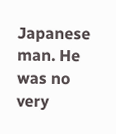Japanese man. He was no very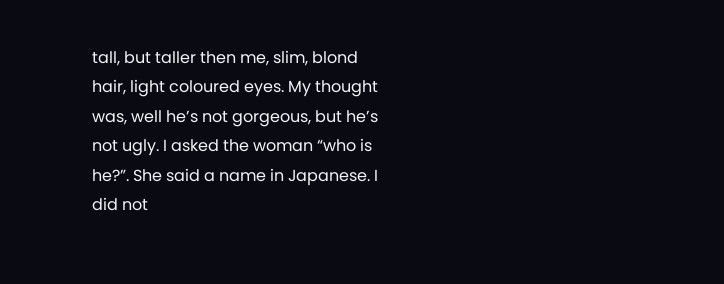tall, but taller then me, slim, blond hair, light coloured eyes. My thought was, well he’s not gorgeous, but he’s not ugly. I asked the woman “who is he?”. She said a name in Japanese. I did not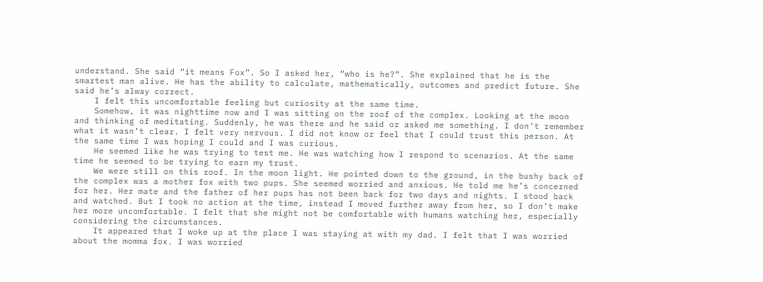understand. She said “it means Fox”. So I asked her, “who is he?”. She explained that he is the smartest man alive. He has the ability to calculate, mathematically, outcomes and predict future. She said he’s alway correct.
    I felt this uncomfortable feeling but curiosity at the same time.
    Somehow, it was nighttime now and I was sitting on the roof of the complex. Looking at the moon and thinking of meditating. Suddenly, he was there and he said or asked me something. I don’t remember what it wasn’t clear. I felt very nervous. I did not know or feel that I could trust this person. At the same time I was hoping I could and I was curious.
    He seemed like he was trying to test me. He was watching how I respond to scenarios. At the same time he seemed to be trying to earn my trust.
    We were still on this roof. In the moon light. He pointed down to the ground, in the bushy back of the complex was a mother fox with two pups. She seemed worried and anxious. He told me he’s concerned for her. Her mate and the father of her pups has not been back for two days and nights. I stood back and watched. But I took no action at the time, instead I moved further away from her, so I don’t make her more uncomfortable. I felt that she might not be comfortable with humans watching her, especially considering the circumstances.
    It appeared that I woke up at the place I was staying at with my dad. I felt that I was worried about the momma fox. I was worried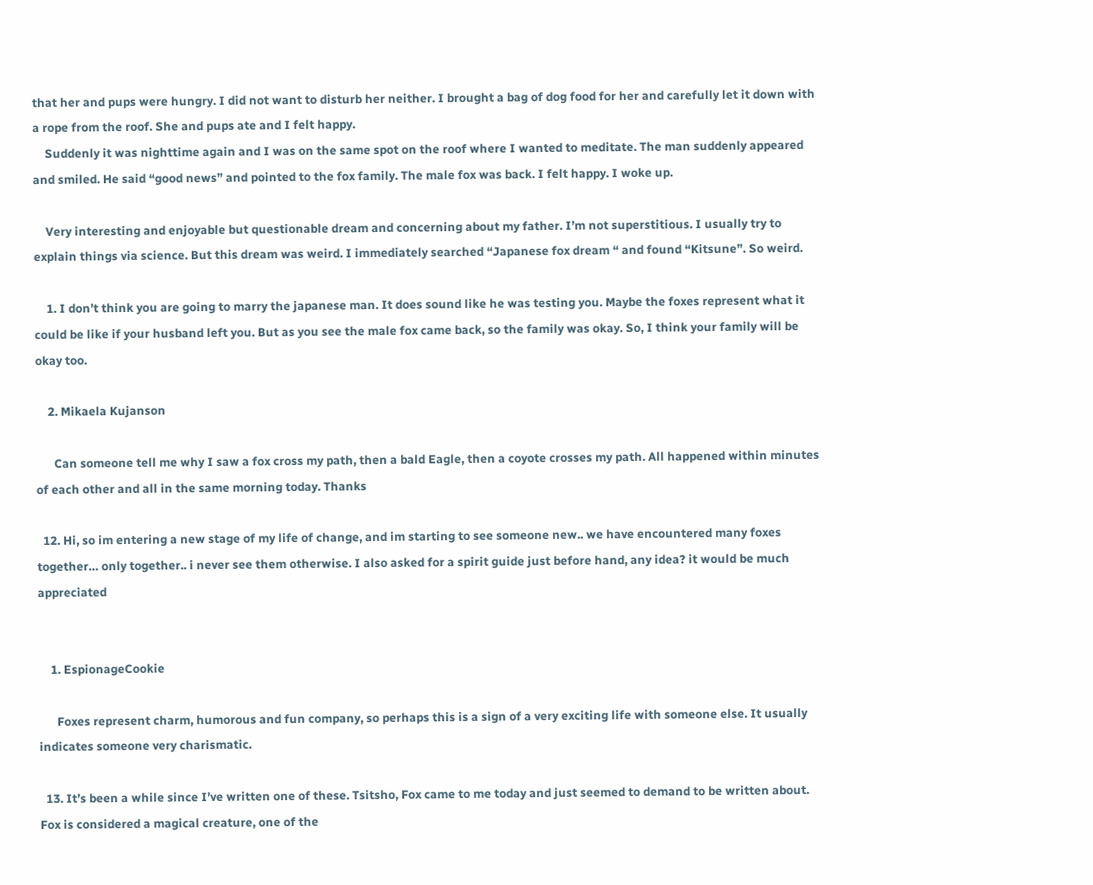that her and pups were hungry. I did not want to disturb her neither. I brought a bag of dog food for her and carefully let it down with a rope from the roof. She and pups ate and I felt happy.
    Suddenly it was nighttime again and I was on the same spot on the roof where I wanted to meditate. The man suddenly appeared and smiled. He said “good news” and pointed to the fox family. The male fox was back. I felt happy. I woke up.

    Very interesting and enjoyable but questionable dream and concerning about my father. I’m not superstitious. I usually try to explain things via science. But this dream was weird. I immediately searched “Japanese fox dream “ and found “Kitsune”. So weird.

    1. I don’t think you are going to marry the japanese man. It does sound like he was testing you. Maybe the foxes represent what it could be like if your husband left you. But as you see the male fox came back, so the family was okay. So, I think your family will be okay too.

    2. Mikaela Kujanson

      Can someone tell me why I saw a fox cross my path, then a bald Eagle, then a coyote crosses my path. All happened within minutes of each other and all in the same morning today. Thanks

  12. Hi, so im entering a new stage of my life of change, and im starting to see someone new.. we have encountered many foxes together… only together.. i never see them otherwise. I also asked for a spirit guide just before hand, any idea? it would be much appreciated


    1. EspionageCookie

      Foxes represent charm, humorous and fun company, so perhaps this is a sign of a very exciting life with someone else. It usually indicates someone very charismatic.

  13. It’s been a while since I’ve written one of these. Tsitsho, Fox came to me today and just seemed to demand to be written about. Fox is considered a magical creature, one of the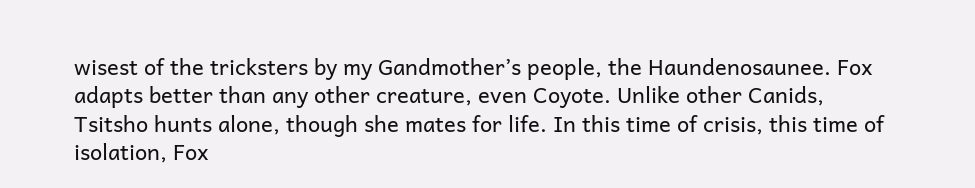wisest of the tricksters by my Gandmother’s people, the Haundenosaunee. Fox adapts better than any other creature, even Coyote. Unlike other Canids, Tsitsho hunts alone, though she mates for life. In this time of crisis, this time of isolation, Fox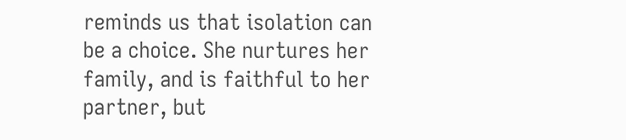reminds us that isolation can be a choice. She nurtures her family, and is faithful to her partner, but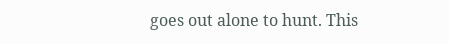goes out alone to hunt. This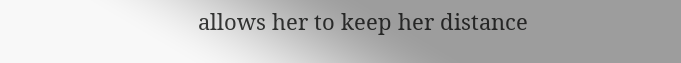allows her to keep her distance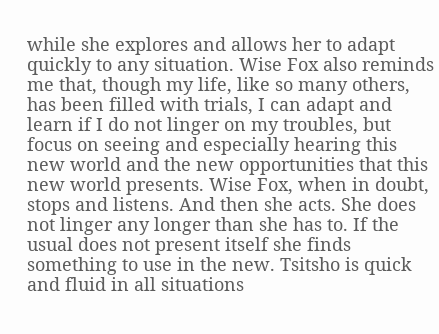while she explores and allows her to adapt quickly to any situation. Wise Fox also reminds me that, though my life, like so many others, has been filled with trials, I can adapt and learn if I do not linger on my troubles, but focus on seeing and especially hearing this new world and the new opportunities that this new world presents. Wise Fox, when in doubt, stops and listens. And then she acts. She does not linger any longer than she has to. If the usual does not present itself she finds something to use in the new. Tsitsho is quick and fluid in all situations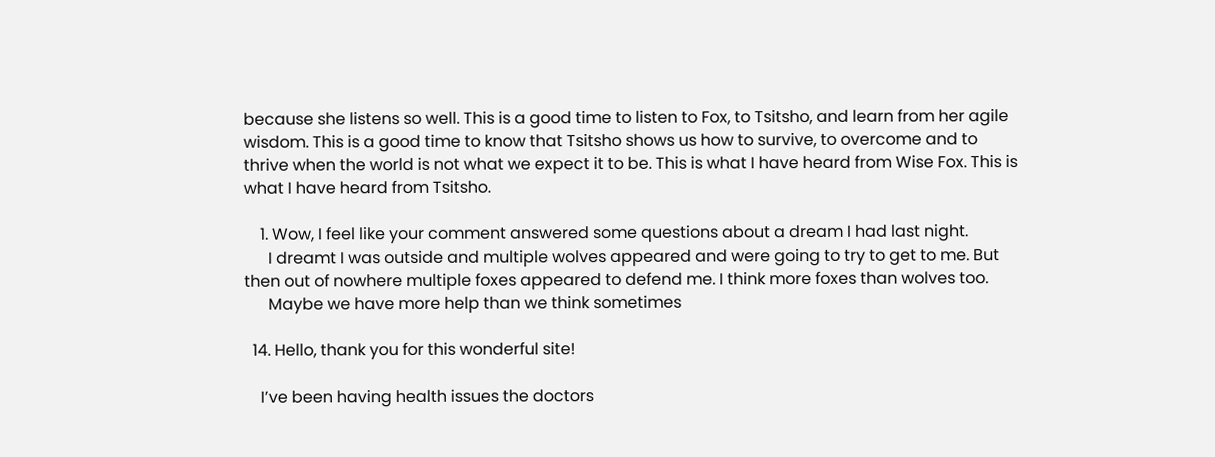because she listens so well. This is a good time to listen to Fox, to Tsitsho, and learn from her agile wisdom. This is a good time to know that Tsitsho shows us how to survive, to overcome and to thrive when the world is not what we expect it to be. This is what I have heard from Wise Fox. This is what I have heard from Tsitsho.

    1. Wow, I feel like your comment answered some questions about a dream I had last night.
      I dreamt I was outside and multiple wolves appeared and were going to try to get to me. But then out of nowhere multiple foxes appeared to defend me. I think more foxes than wolves too.
      Maybe we have more help than we think sometimes

  14. Hello, thank you for this wonderful site!

    I’ve been having health issues the doctors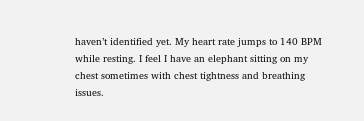haven’t identified yet. My heart rate jumps to 140 BPM while resting. I feel I have an elephant sitting on my chest sometimes with chest tightness and breathing issues.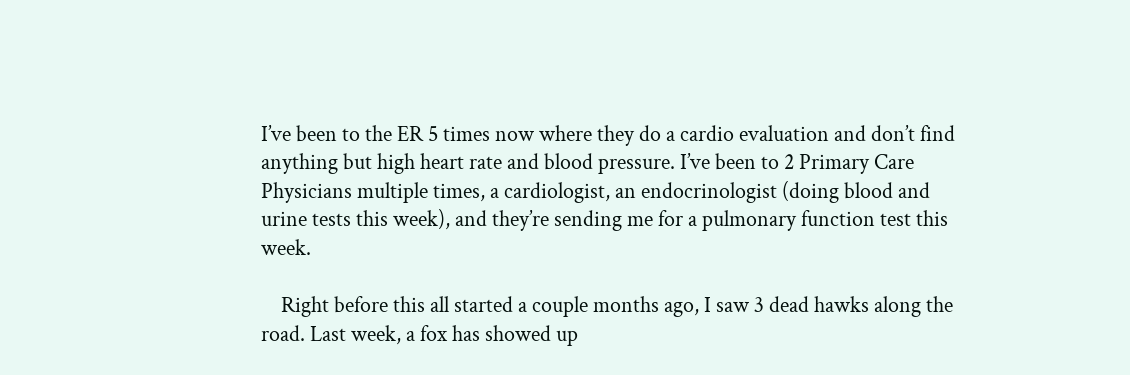I’ve been to the ER 5 times now where they do a cardio evaluation and don’t find anything but high heart rate and blood pressure. I’ve been to 2 Primary Care Physicians multiple times, a cardiologist, an endocrinologist (doing blood and urine tests this week), and they’re sending me for a pulmonary function test this week.

    Right before this all started a couple months ago, I saw 3 dead hawks along the road. Last week, a fox has showed up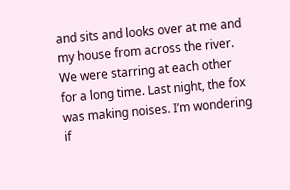and sits and looks over at me and my house from across the river. We were starring at each other for a long time. Last night, the fox was making noises. I’m wondering if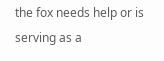the fox needs help or is serving as a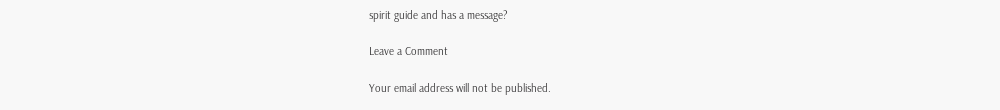spirit guide and has a message?

Leave a Comment

Your email address will not be published.